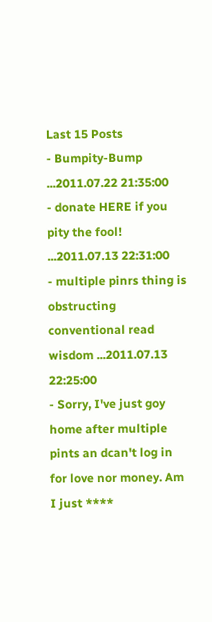Last 15 Posts
- Bumpity-Bump ...2011.07.22 21:35:00
- donate HERE if you pity the fool! ...2011.07.13 22:31:00
- multiple pinrs thing is obstructing conventional read wisdom ...2011.07.13 22:25:00
- Sorry, I've just goy home after multiple pints an dcan't log in for love nor money. Am I just ****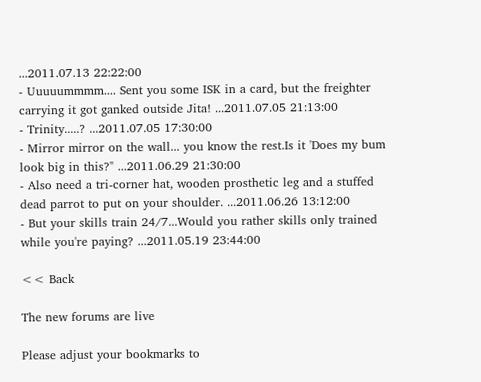...2011.07.13 22:22:00
- Uuuuummmm.... Sent you some ISK in a card, but the freighter carrying it got ganked outside Jita! ...2011.07.05 21:13:00
- Trinity.....? ...2011.07.05 17:30:00
- Mirror mirror on the wall... you know the rest.Is it 'Does my bum look big in this?" ...2011.06.29 21:30:00
- Also need a tri-corner hat, wooden prosthetic leg and a stuffed dead parrot to put on your shoulder. ...2011.06.26 13:12:00
- But your skills train 24/7...Would you rather skills only trained while you're paying? ...2011.05.19 23:44:00

<< Back

The new forums are live

Please adjust your bookmarks to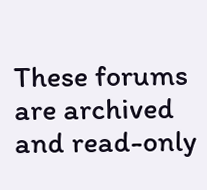These forums are archived and read-only